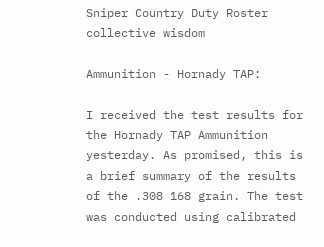Sniper Country Duty Roster collective wisdom

Ammunition - Hornady TAP:

I received the test results for the Hornady TAP Ammunition yesterday. As promised, this is a brief summary of the results of the .308 168 grain. The test was conducted using calibrated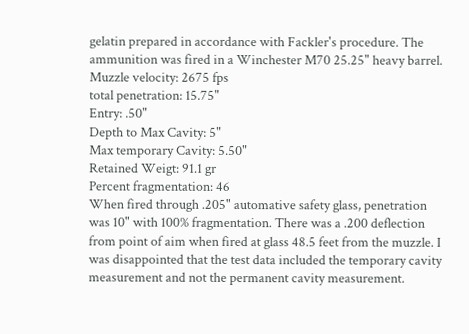gelatin prepared in accordance with Fackler's procedure. The ammunition was fired in a Winchester M70 25.25" heavy barrel.
Muzzle velocity: 2675 fps
total penetration: 15.75"
Entry: .50"
Depth to Max Cavity: 5"
Max temporary Cavity: 5.50"
Retained Weigt: 91.1 gr
Percent fragmentation: 46
When fired through .205" automative safety glass, penetration was 10" with 100% fragmentation. There was a .200 deflection from point of aim when fired at glass 48.5 feet from the muzzle. I was disappointed that the test data included the temporary cavity measurement and not the permanent cavity measurement.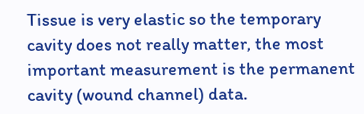Tissue is very elastic so the temporary cavity does not really matter, the most important measurement is the permanent cavity (wound channel) data.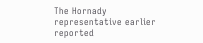The Hornady representative earlier reported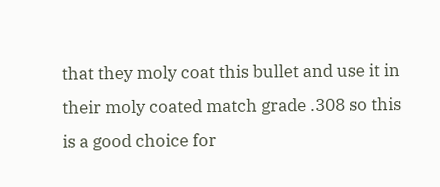that they moly coat this bullet and use it in their moly coated match grade .308 so this is a good choice for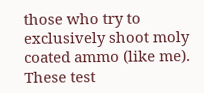those who try to exclusively shoot moly coated ammo (like me). These test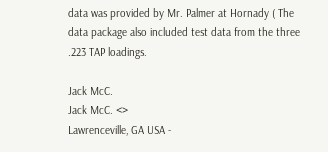data was provided by Mr. Palmer at Hornady ( The data package also included test data from the three .223 TAP loadings.

Jack McC.
Jack McC. <>
Lawrenceville, GA USA -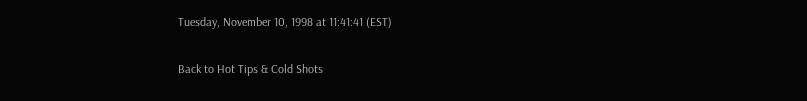Tuesday, November 10, 1998 at 11:41:41 (EST)

Back to Hot Tips & Cold Shots